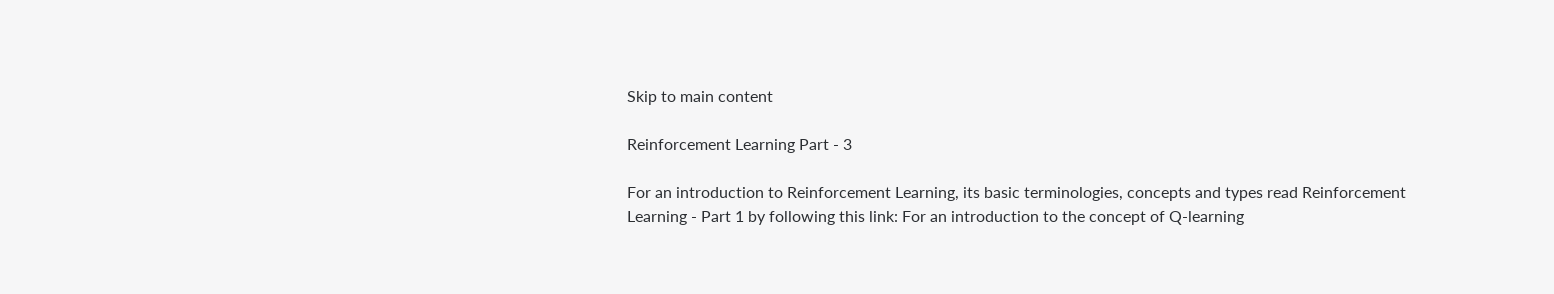Skip to main content

Reinforcement Learning Part - 3

For an introduction to Reinforcement Learning, its basic terminologies, concepts and types read Reinforcement Learning - Part 1 by following this link: For an introduction to the concept of Q-learning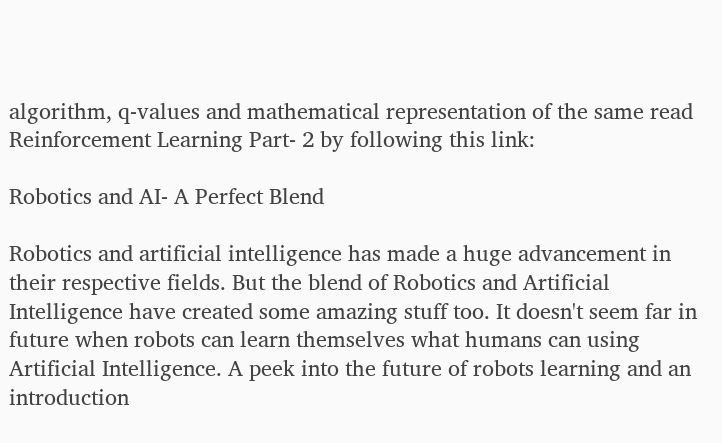algorithm, q-values and mathematical representation of the same read Reinforcement Learning Part- 2 by following this link:

Robotics and AI- A Perfect Blend

Robotics and artificial intelligence has made a huge advancement in their respective fields. But the blend of Robotics and Artificial Intelligence have created some amazing stuff too. It doesn't seem far in future when robots can learn themselves what humans can using Artificial Intelligence. A peek into the future of robots learning and an introduction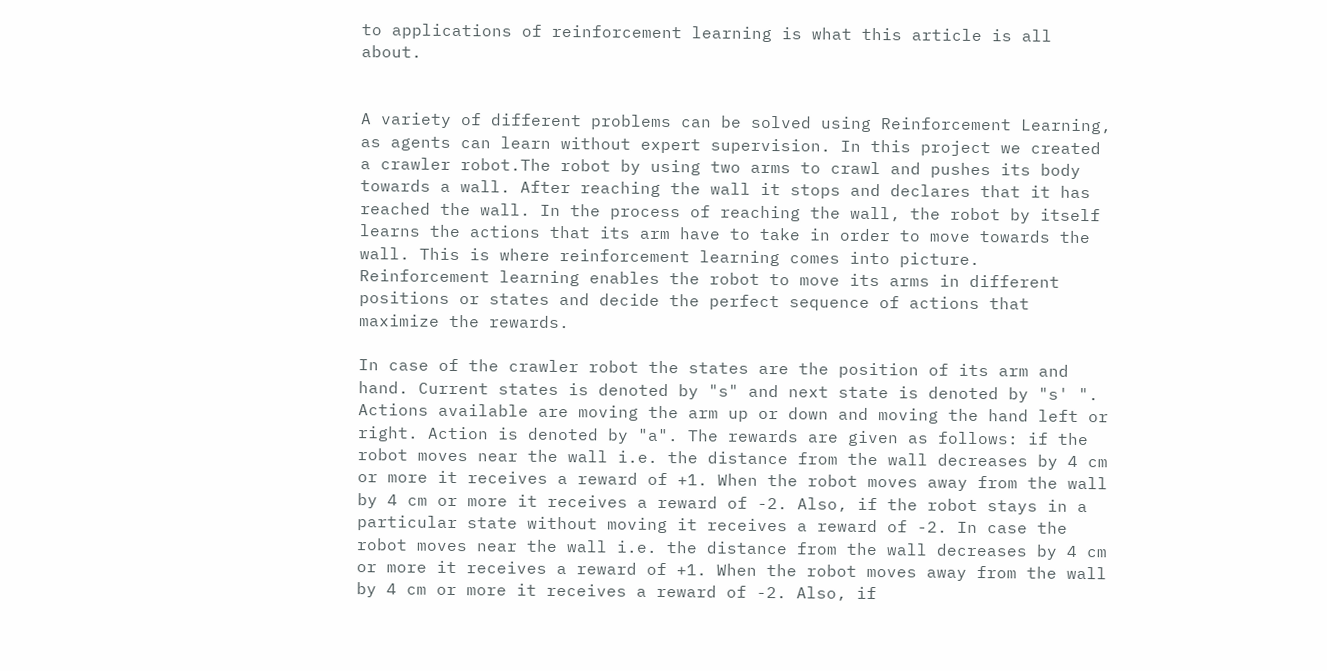to applications of reinforcement learning is what this article is all about.


A variety of different problems can be solved using Reinforcement Learning, as agents can learn without expert supervision. In this project we created a crawler robot.The robot by using two arms to crawl and pushes its body towards a wall. After reaching the wall it stops and declares that it has reached the wall. In the process of reaching the wall, the robot by itself learns the actions that its arm have to take in order to move towards the wall. This is where reinforcement learning comes into picture. Reinforcement learning enables the robot to move its arms in different positions or states and decide the perfect sequence of actions that maximize the rewards.

In case of the crawler robot the states are the position of its arm and hand. Current states is denoted by "s" and next state is denoted by "s' ". Actions available are moving the arm up or down and moving the hand left or right. Action is denoted by "a". The rewards are given as follows: if the robot moves near the wall i.e. the distance from the wall decreases by 4 cm or more it receives a reward of +1. When the robot moves away from the wall by 4 cm or more it receives a reward of -2. Also, if the robot stays in a particular state without moving it receives a reward of -2. In case the robot moves near the wall i.e. the distance from the wall decreases by 4 cm or more it receives a reward of +1. When the robot moves away from the wall by 4 cm or more it receives a reward of -2. Also, if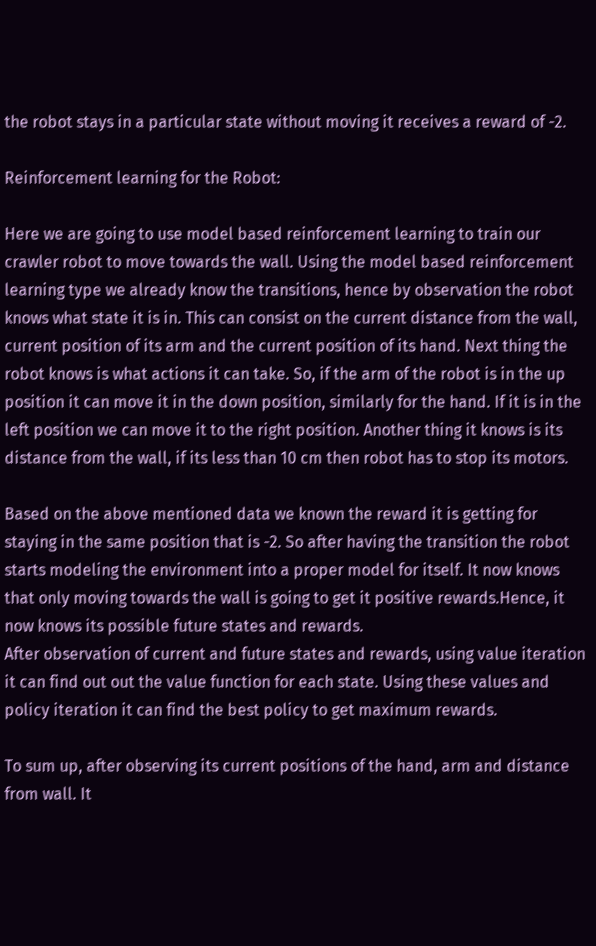the robot stays in a particular state without moving it receives a reward of -2.

Reinforcement learning for the Robot:

Here we are going to use model based reinforcement learning to train our crawler robot to move towards the wall. Using the model based reinforcement learning type we already know the transitions, hence by observation the robot knows what state it is in. This can consist on the current distance from the wall, current position of its arm and the current position of its hand. Next thing the robot knows is what actions it can take. So, if the arm of the robot is in the up position it can move it in the down position, similarly for the hand. If it is in the left position we can move it to the right position. Another thing it knows is its distance from the wall, if its less than 10 cm then robot has to stop its motors.

Based on the above mentioned data we known the reward it is getting for staying in the same position that is -2. So after having the transition the robot starts modeling the environment into a proper model for itself. It now knows that only moving towards the wall is going to get it positive rewards.Hence, it now knows its possible future states and rewards.
After observation of current and future states and rewards, using value iteration it can find out out the value function for each state. Using these values and policy iteration it can find the best policy to get maximum rewards.

To sum up, after observing its current positions of the hand, arm and distance from wall. It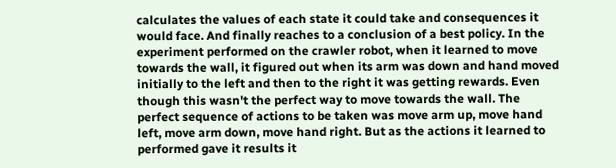calculates the values of each state it could take and consequences it would face. And finally reaches to a conclusion of a best policy. In the experiment performed on the crawler robot, when it learned to move towards the wall, it figured out when its arm was down and hand moved initially to the left and then to the right it was getting rewards. Even though this wasn't the perfect way to move towards the wall. The perfect sequence of actions to be taken was move arm up, move hand left, move arm down, move hand right. But as the actions it learned to performed gave it results it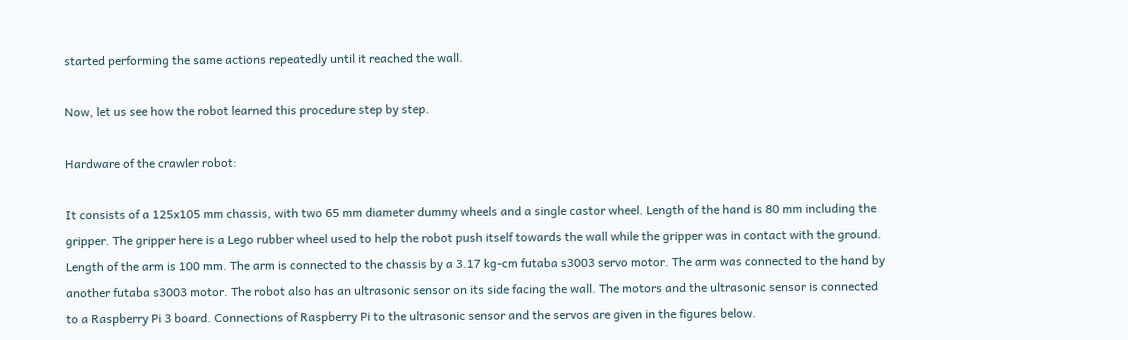started performing the same actions repeatedly until it reached the wall.

Now, let us see how the robot learned this procedure step by step.

Hardware of the crawler robot:

It consists of a 125x105 mm chassis, with two 65 mm diameter dummy wheels and a single castor wheel. Length of the hand is 80 mm including the gripper. The gripper here is a Lego rubber wheel used to help the robot push itself towards the wall while the gripper was in contact with the ground. Length of the arm is 100 mm. The arm is connected to the chassis by a 3.17 kg-cm futaba s3003 servo motor. The arm was connected to the hand by another futaba s3003 motor. The robot also has an ultrasonic sensor on its side facing the wall. The motors and the ultrasonic sensor is connected to a Raspberry Pi 3 board. Connections of Raspberry Pi to the ultrasonic sensor and the servos are given in the figures below.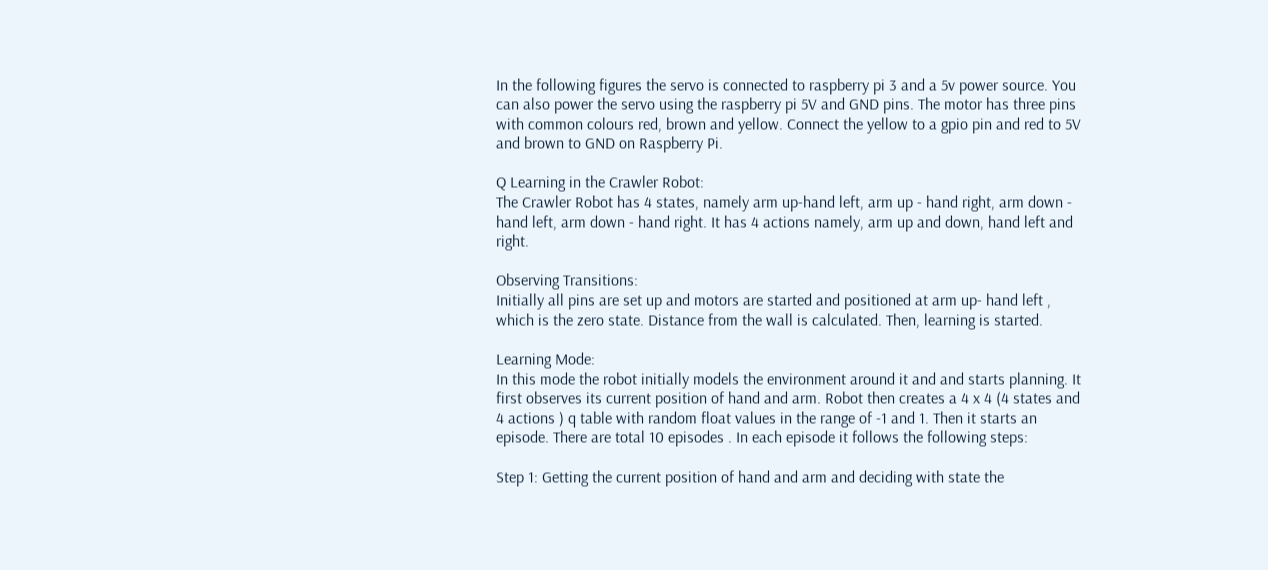In the following figures the servo is connected to raspberry pi 3 and a 5v power source. You can also power the servo using the raspberry pi 5V and GND pins. The motor has three pins with common colours red, brown and yellow. Connect the yellow to a gpio pin and red to 5V and brown to GND on Raspberry Pi.

Q Learning in the Crawler Robot:
The Crawler Robot has 4 states, namely arm up-hand left, arm up - hand right, arm down - hand left, arm down - hand right. It has 4 actions namely, arm up and down, hand left and right.

Observing Transitions:
Initially all pins are set up and motors are started and positioned at arm up- hand left , which is the zero state. Distance from the wall is calculated. Then, learning is started.

Learning Mode:
In this mode the robot initially models the environment around it and and starts planning. It first observes its current position of hand and arm. Robot then creates a 4 x 4 (4 states and 4 actions ) q table with random float values in the range of -1 and 1. Then it starts an episode. There are total 10 episodes . In each episode it follows the following steps:

Step 1: Getting the current position of hand and arm and deciding with state the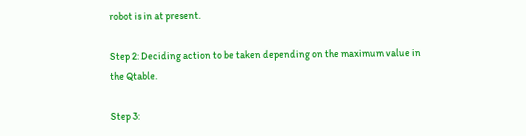robot is in at present.

Step 2: Deciding action to be taken depending on the maximum value in the Qtable.

Step 3: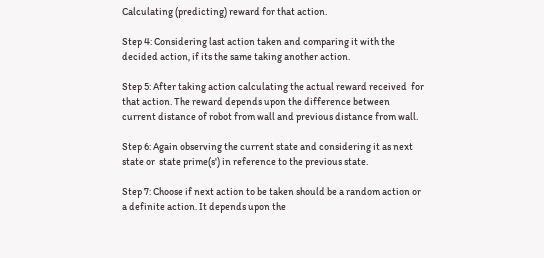Calculating (predicting) reward for that action.

Step 4: Considering last action taken and comparing it with the decided action, if its the same taking another action.

Step 5: After taking action calculating the actual reward received  for that action. The reward depends upon the difference between current distance of robot from wall and previous distance from wall.

Step 6: Again observing the current state and considering it as next state or  state prime(s') in reference to the previous state.

Step 7: Choose if next action to be taken should be a random action or a definite action. It depends upon the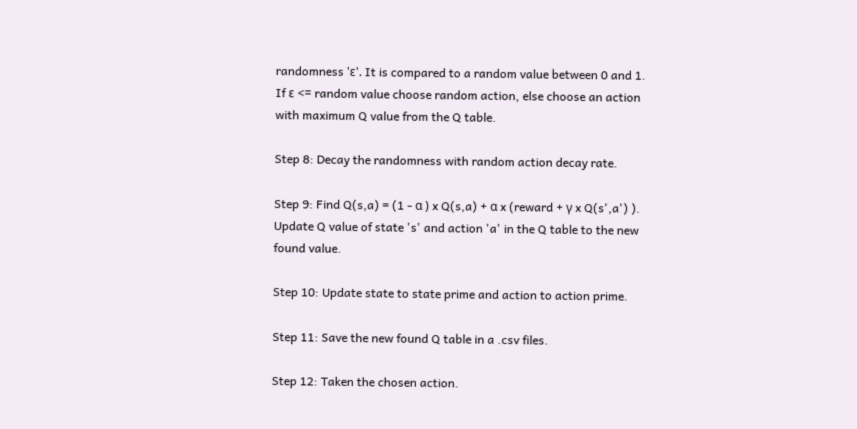randomness 'ε'. It is compared to a random value between 0 and 1. If ε <= random value choose random action, else choose an action with maximum Q value from the Q table.

Step 8: Decay the randomness with random action decay rate.

Step 9: Find Q(s,a) = (1 - α ) x Q(s,a) + α x (reward + γ x Q(s',a') ). Update Q value of state 's' and action 'a' in the Q table to the new found value.

Step 10: Update state to state prime and action to action prime.

Step 11: Save the new found Q table in a .csv files.

Step 12: Taken the chosen action.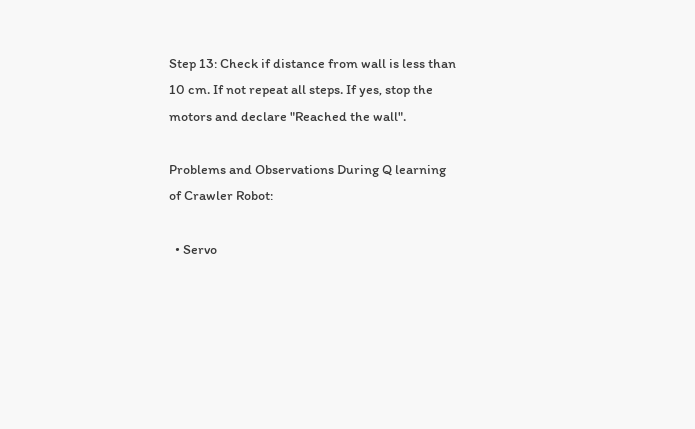Step 13: Check if distance from wall is less than 10 cm. If not repeat all steps. If yes, stop the motors and declare "Reached the wall".

Problems and Observations During Q learning of Crawler Robot:

  • Servo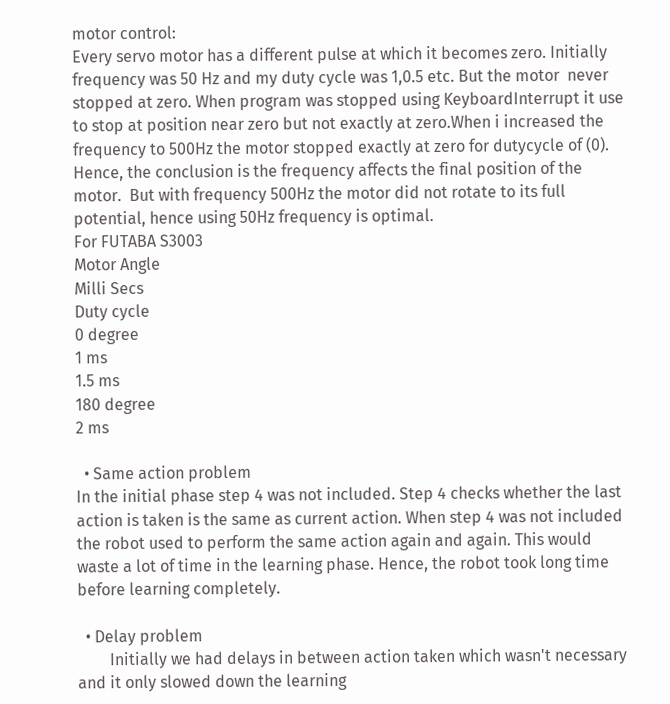motor control:
Every servo motor has a different pulse at which it becomes zero. Initially frequency was 50 Hz and my duty cycle was 1,0.5 etc. But the motor  never stopped at zero. When program was stopped using KeyboardInterrupt it use to stop at position near zero but not exactly at zero.When i increased the frequency to 500Hz the motor stopped exactly at zero for dutycycle of (0). Hence, the conclusion is the frequency affects the final position of the motor.  But with frequency 500Hz the motor did not rotate to its full potential, hence using 50Hz frequency is optimal.
For FUTABA S3003
Motor Angle
Milli Secs
Duty cycle
0 degree
1 ms
1.5 ms
180 degree
2 ms

  • Same action problem
In the initial phase step 4 was not included. Step 4 checks whether the last action is taken is the same as current action. When step 4 was not included the robot used to perform the same action again and again. This would waste a lot of time in the learning phase. Hence, the robot took long time before learning completely.

  • Delay problem
        Initially we had delays in between action taken which wasn't necessary and it only slowed down the learning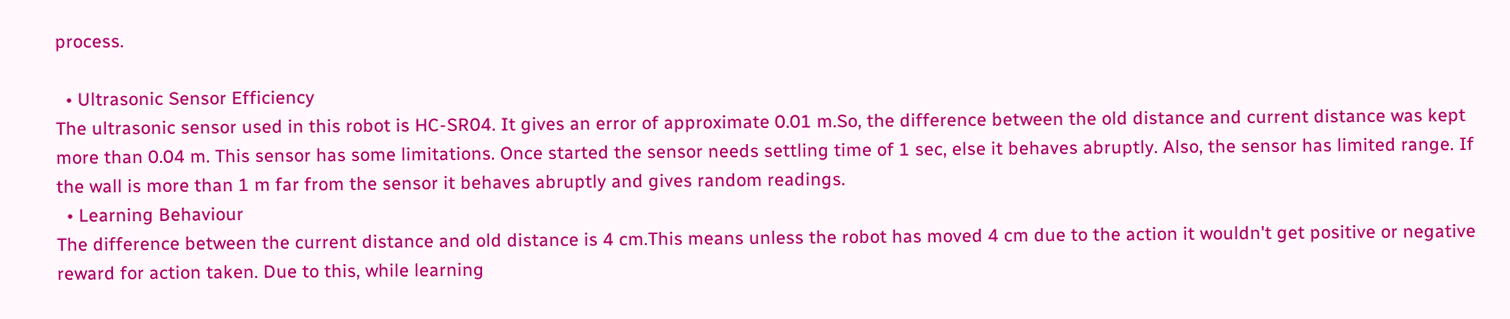process.

  • Ultrasonic Sensor Efficiency
The ultrasonic sensor used in this robot is HC-SR04. It gives an error of approximate 0.01 m.So, the difference between the old distance and current distance was kept more than 0.04 m. This sensor has some limitations. Once started the sensor needs settling time of 1 sec, else it behaves abruptly. Also, the sensor has limited range. If the wall is more than 1 m far from the sensor it behaves abruptly and gives random readings.
  • Learning Behaviour
The difference between the current distance and old distance is 4 cm.This means unless the robot has moved 4 cm due to the action it wouldn't get positive or negative reward for action taken. Due to this, while learning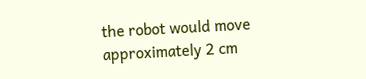the robot would move approximately 2 cm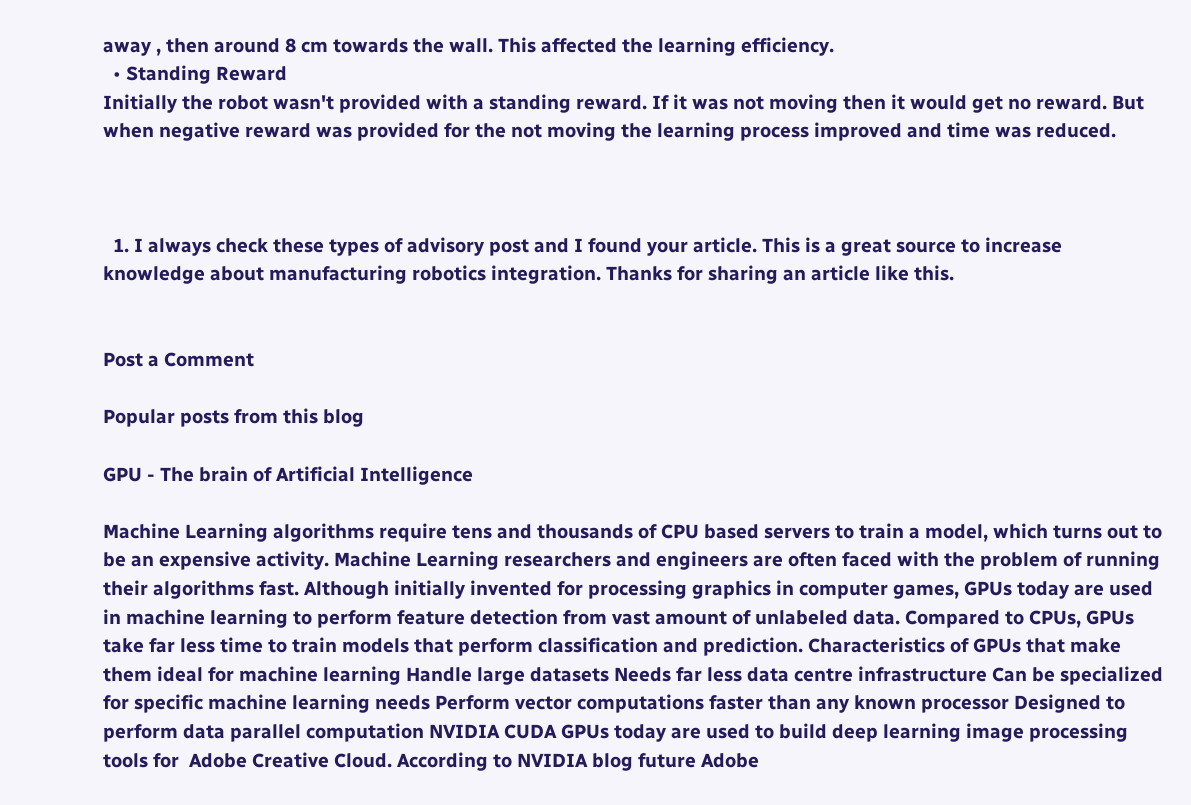away , then around 8 cm towards the wall. This affected the learning efficiency.
  • Standing Reward
Initially the robot wasn't provided with a standing reward. If it was not moving then it would get no reward. But when negative reward was provided for the not moving the learning process improved and time was reduced.



  1. I always check these types of advisory post and I found your article. This is a great source to increase knowledge about manufacturing robotics integration. Thanks for sharing an article like this.


Post a Comment

Popular posts from this blog

GPU - The brain of Artificial Intelligence

Machine Learning algorithms require tens and thousands of CPU based servers to train a model, which turns out to be an expensive activity. Machine Learning researchers and engineers are often faced with the problem of running their algorithms fast. Although initially invented for processing graphics in computer games, GPUs today are used in machine learning to perform feature detection from vast amount of unlabeled data. Compared to CPUs, GPUs take far less time to train models that perform classification and prediction. Characteristics of GPUs that make them ideal for machine learning Handle large datasets Needs far less data centre infrastructure Can be specialized for specific machine learning needs Perform vector computations faster than any known processor Designed to perform data parallel computation NVIDIA CUDA GPUs today are used to build deep learning image processing tools for  Adobe Creative Cloud. According to NVIDIA blog future Adobe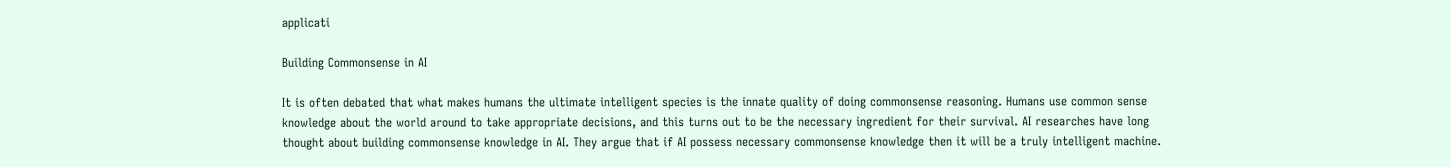applicati

Building Commonsense in AI

It is often debated that what makes humans the ultimate intelligent species is the innate quality of doing commonsense reasoning. Humans use common sense knowledge about the world around to take appropriate decisions, and this turns out to be the necessary ingredient for their survival. AI researches have long thought about building commonsense knowledge in AI. They argue that if AI possess necessary commonsense knowledge then it will be a truly intelligent machine.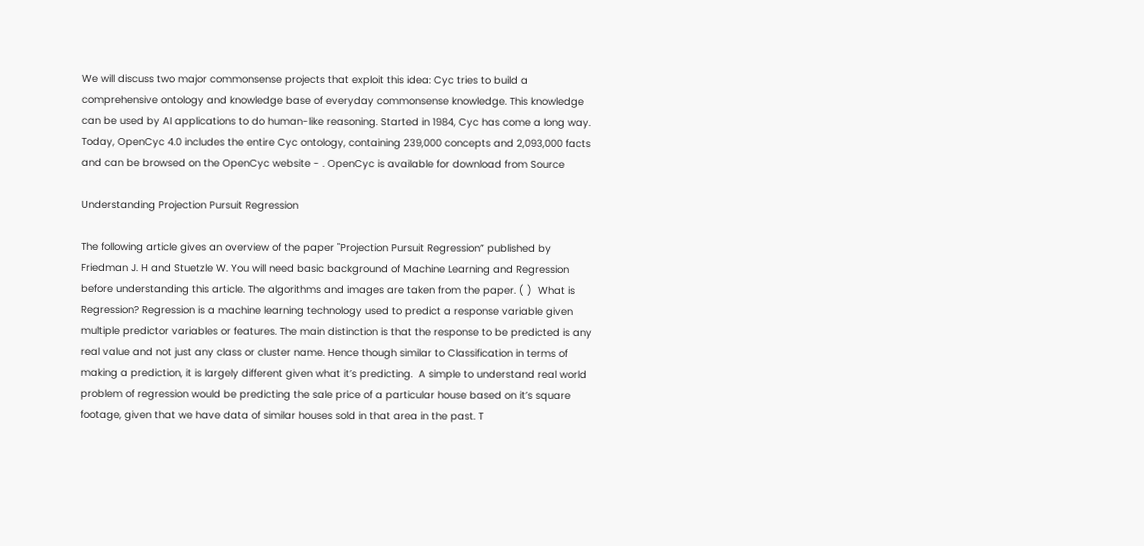We will discuss two major commonsense projects that exploit this idea: Cyc tries to build a comprehensive ontology and knowledge base of everyday commonsense knowledge. This knowledge can be used by AI applications to do human-like reasoning. Started in 1984, Cyc has come a long way. Today, OpenCyc 4.0 includes the entire Cyc ontology, containing 239,000 concepts and 2,093,000 facts and can be browsed on the OpenCyc website - . OpenCyc is available for download from Source

Understanding Projection Pursuit Regression

The following article gives an overview of the paper "Projection Pursuit Regression” published by Friedman J. H and Stuetzle W. You will need basic background of Machine Learning and Regression before understanding this article. The algorithms and images are taken from the paper. ( )  What is Regression? Regression is a machine learning technology used to predict a response variable given multiple predictor variables or features. The main distinction is that the response to be predicted is any real value and not just any class or cluster name. Hence though similar to Classification in terms of making a prediction, it is largely different given what it’s predicting.  A simple to understand real world problem of regression would be predicting the sale price of a particular house based on it’s square footage, given that we have data of similar houses sold in that area in the past. T